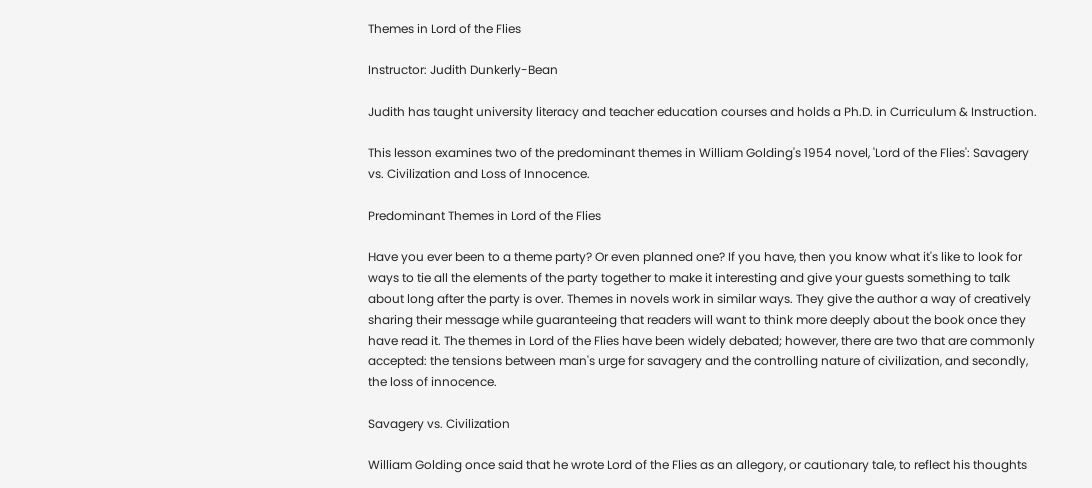Themes in Lord of the Flies

Instructor: Judith Dunkerly-Bean

Judith has taught university literacy and teacher education courses and holds a Ph.D. in Curriculum & Instruction.

This lesson examines two of the predominant themes in William Golding's 1954 novel, 'Lord of the Flies': Savagery vs. Civilization and Loss of Innocence.

Predominant Themes in Lord of the Flies

Have you ever been to a theme party? Or even planned one? If you have, then you know what it's like to look for ways to tie all the elements of the party together to make it interesting and give your guests something to talk about long after the party is over. Themes in novels work in similar ways. They give the author a way of creatively sharing their message while guaranteeing that readers will want to think more deeply about the book once they have read it. The themes in Lord of the Flies have been widely debated; however, there are two that are commonly accepted: the tensions between man's urge for savagery and the controlling nature of civilization, and secondly, the loss of innocence.

Savagery vs. Civilization

William Golding once said that he wrote Lord of the Flies as an allegory, or cautionary tale, to reflect his thoughts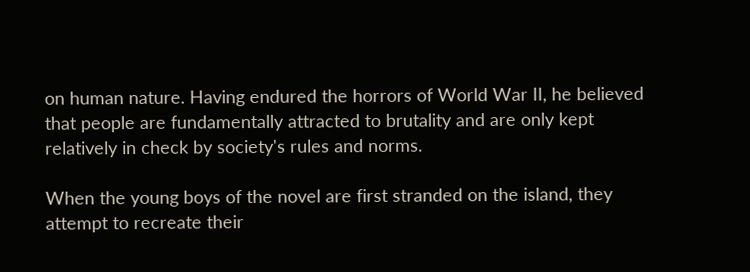on human nature. Having endured the horrors of World War II, he believed that people are fundamentally attracted to brutality and are only kept relatively in check by society's rules and norms.

When the young boys of the novel are first stranded on the island, they attempt to recreate their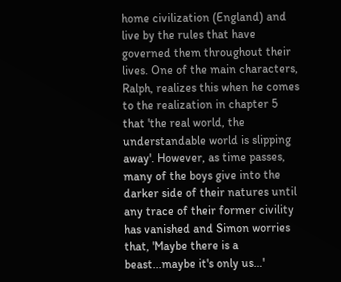home civilization (England) and live by the rules that have governed them throughout their lives. One of the main characters, Ralph, realizes this when he comes to the realization in chapter 5 that 'the real world, the understandable world is slipping away'. However, as time passes, many of the boys give into the darker side of their natures until any trace of their former civility has vanished and Simon worries that, 'Maybe there is a beast...maybe it's only us…'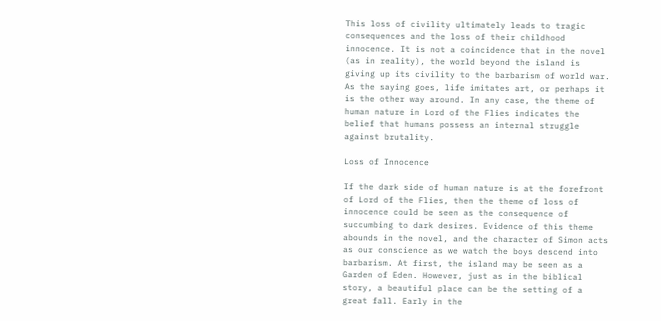This loss of civility ultimately leads to tragic consequences and the loss of their childhood innocence. It is not a coincidence that in the novel (as in reality), the world beyond the island is giving up its civility to the barbarism of world war. As the saying goes, life imitates art, or perhaps it is the other way around. In any case, the theme of human nature in Lord of the Flies indicates the belief that humans possess an internal struggle against brutality.

Loss of Innocence

If the dark side of human nature is at the forefront of Lord of the Flies, then the theme of loss of innocence could be seen as the consequence of succumbing to dark desires. Evidence of this theme abounds in the novel, and the character of Simon acts as our conscience as we watch the boys descend into barbarism. At first, the island may be seen as a Garden of Eden. However, just as in the biblical story, a beautiful place can be the setting of a great fall. Early in the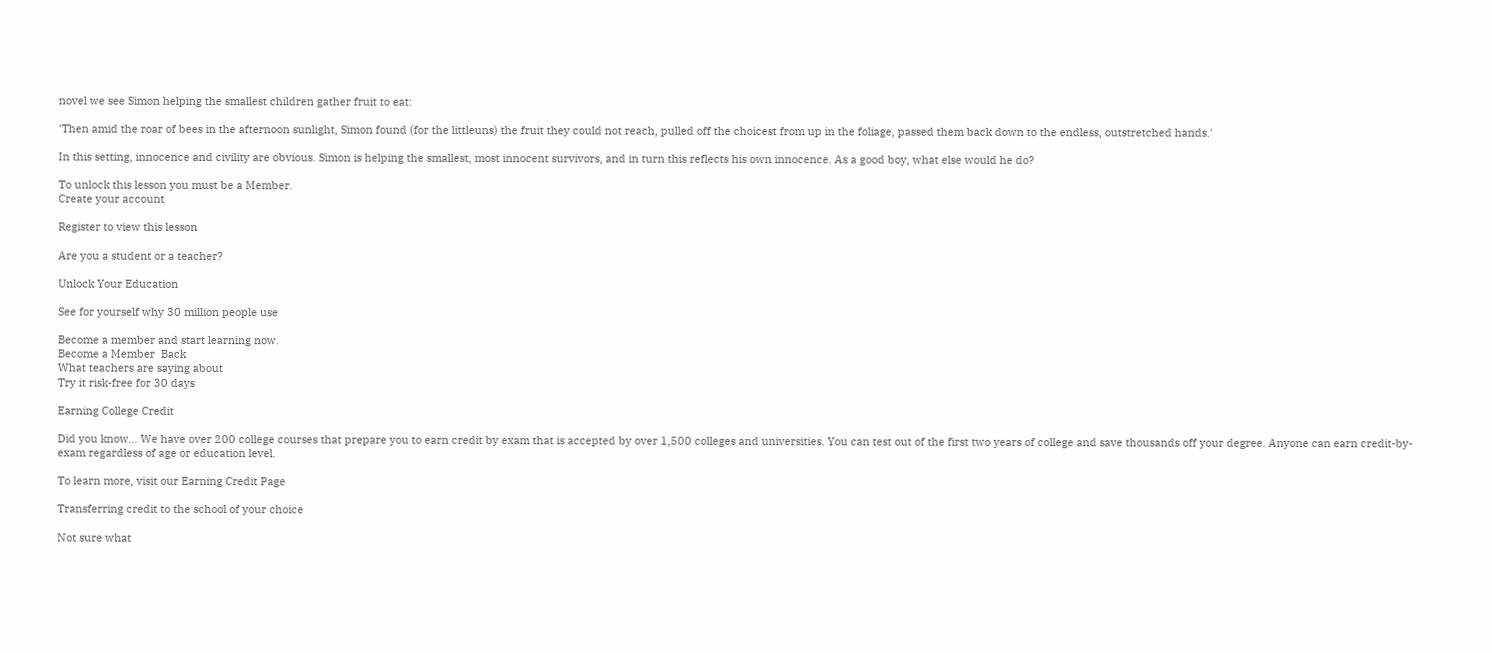novel we see Simon helping the smallest children gather fruit to eat:

'Then amid the roar of bees in the afternoon sunlight, Simon found (for the littleuns) the fruit they could not reach, pulled off the choicest from up in the foliage, passed them back down to the endless, outstretched hands.'

In this setting, innocence and civility are obvious. Simon is helping the smallest, most innocent survivors, and in turn this reflects his own innocence. As a good boy, what else would he do?

To unlock this lesson you must be a Member.
Create your account

Register to view this lesson

Are you a student or a teacher?

Unlock Your Education

See for yourself why 30 million people use

Become a member and start learning now.
Become a Member  Back
What teachers are saying about
Try it risk-free for 30 days

Earning College Credit

Did you know… We have over 200 college courses that prepare you to earn credit by exam that is accepted by over 1,500 colleges and universities. You can test out of the first two years of college and save thousands off your degree. Anyone can earn credit-by-exam regardless of age or education level.

To learn more, visit our Earning Credit Page

Transferring credit to the school of your choice

Not sure what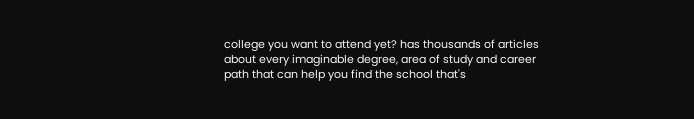college you want to attend yet? has thousands of articles about every imaginable degree, area of study and career path that can help you find the school that's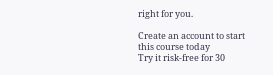right for you.

Create an account to start this course today
Try it risk-free for 30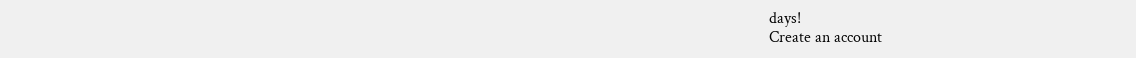days!
Create an account